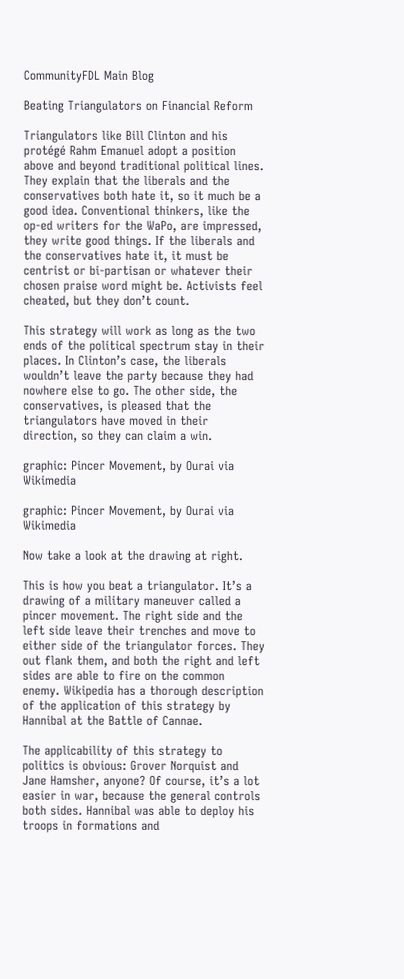CommunityFDL Main Blog

Beating Triangulators on Financial Reform

Triangulators like Bill Clinton and his protégé Rahm Emanuel adopt a position above and beyond traditional political lines. They explain that the liberals and the conservatives both hate it, so it much be a good idea. Conventional thinkers, like the op-ed writers for the WaPo, are impressed, they write good things. If the liberals and the conservatives hate it, it must be centrist or bi-partisan or whatever their chosen praise word might be. Activists feel cheated, but they don’t count.

This strategy will work as long as the two ends of the political spectrum stay in their places. In Clinton’s case, the liberals wouldn’t leave the party because they had nowhere else to go. The other side, the conservatives, is pleased that the triangulators have moved in their direction, so they can claim a win.

graphic: Pincer Movement, by Ourai via Wikimedia

graphic: Pincer Movement, by Ourai via Wikimedia

Now take a look at the drawing at right.

This is how you beat a triangulator. It’s a drawing of a military maneuver called a pincer movement. The right side and the left side leave their trenches and move to either side of the triangulator forces. They out flank them, and both the right and left sides are able to fire on the common enemy. Wikipedia has a thorough description of the application of this strategy by Hannibal at the Battle of Cannae.

The applicability of this strategy to politics is obvious: Grover Norquist and Jane Hamsher, anyone? Of course, it’s a lot easier in war, because the general controls both sides. Hannibal was able to deploy his troops in formations and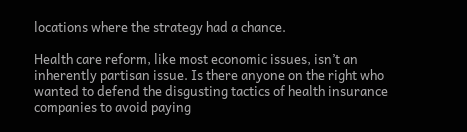locations where the strategy had a chance.

Health care reform, like most economic issues, isn’t an inherently partisan issue. Is there anyone on the right who wanted to defend the disgusting tactics of health insurance companies to avoid paying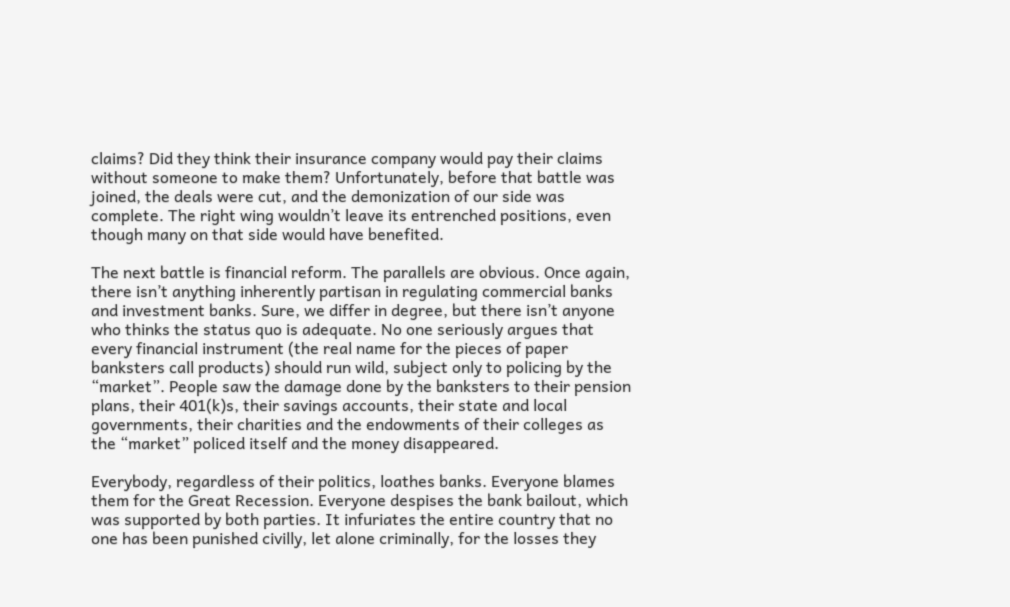claims? Did they think their insurance company would pay their claims without someone to make them? Unfortunately, before that battle was joined, the deals were cut, and the demonization of our side was complete. The right wing wouldn’t leave its entrenched positions, even though many on that side would have benefited.

The next battle is financial reform. The parallels are obvious. Once again, there isn’t anything inherently partisan in regulating commercial banks and investment banks. Sure, we differ in degree, but there isn’t anyone who thinks the status quo is adequate. No one seriously argues that every financial instrument (the real name for the pieces of paper banksters call products) should run wild, subject only to policing by the “market”. People saw the damage done by the banksters to their pension plans, their 401(k)s, their savings accounts, their state and local governments, their charities and the endowments of their colleges as the “market” policed itself and the money disappeared.

Everybody, regardless of their politics, loathes banks. Everyone blames them for the Great Recession. Everyone despises the bank bailout, which was supported by both parties. It infuriates the entire country that no one has been punished civilly, let alone criminally, for the losses they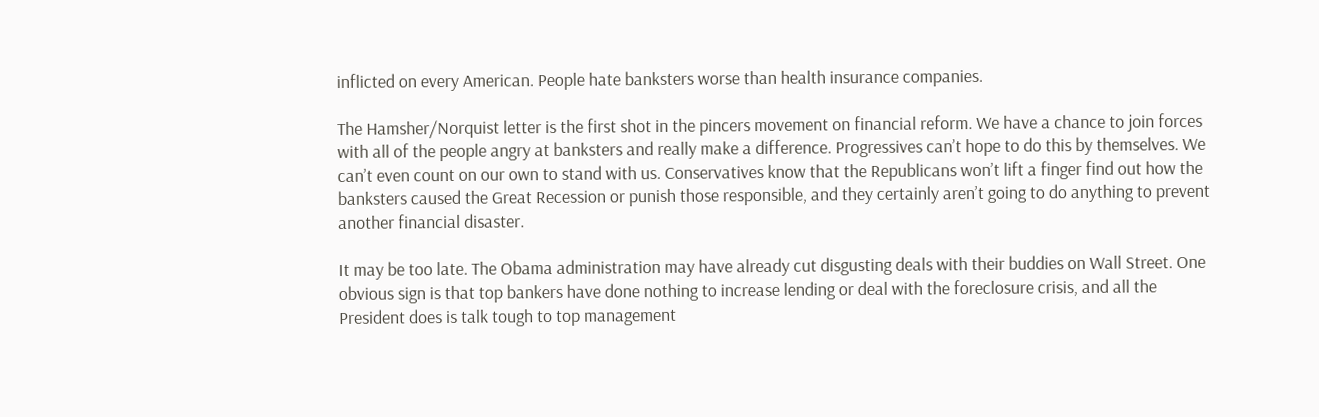inflicted on every American. People hate banksters worse than health insurance companies.

The Hamsher/Norquist letter is the first shot in the pincers movement on financial reform. We have a chance to join forces with all of the people angry at banksters and really make a difference. Progressives can’t hope to do this by themselves. We can’t even count on our own to stand with us. Conservatives know that the Republicans won’t lift a finger find out how the banksters caused the Great Recession or punish those responsible, and they certainly aren’t going to do anything to prevent another financial disaster.

It may be too late. The Obama administration may have already cut disgusting deals with their buddies on Wall Street. One obvious sign is that top bankers have done nothing to increase lending or deal with the foreclosure crisis, and all the President does is talk tough to top management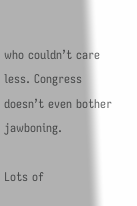who couldn’t care less. Congress doesn’t even bother jawboning.

Lots of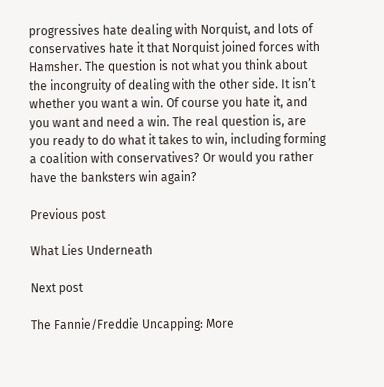progressives hate dealing with Norquist, and lots of conservatives hate it that Norquist joined forces with Hamsher. The question is not what you think about the incongruity of dealing with the other side. It isn’t whether you want a win. Of course you hate it, and you want and need a win. The real question is, are you ready to do what it takes to win, including forming a coalition with conservatives? Or would you rather have the banksters win again?

Previous post

What Lies Underneath

Next post

The Fannie/Freddie Uncapping: More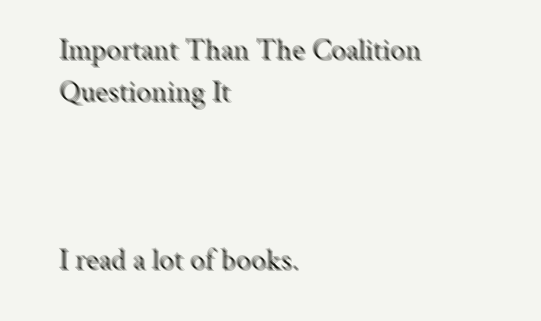Important Than The Coalition Questioning It



I read a lot of books.